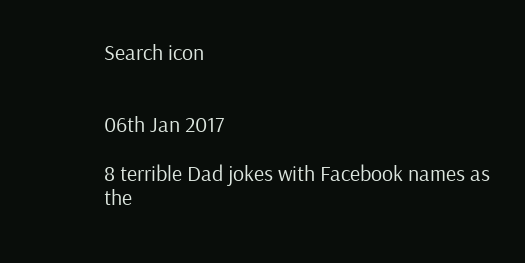Search icon


06th Jan 2017

8 terrible Dad jokes with Facebook names as the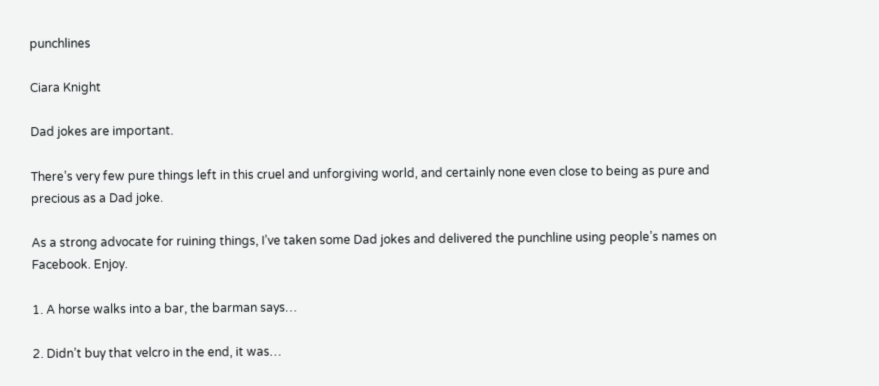punchlines

Ciara Knight

Dad jokes are important.

There’s very few pure things left in this cruel and unforgiving world, and certainly none even close to being as pure and precious as a Dad joke.

As a strong advocate for ruining things, I’ve taken some Dad jokes and delivered the punchline using people’s names on Facebook. Enjoy.

1. A horse walks into a bar, the barman says…

2. Didn’t buy that velcro in the end, it was…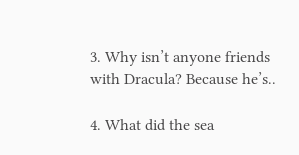3. Why isn’t anyone friends with Dracula? Because he’s..

4. What did the sea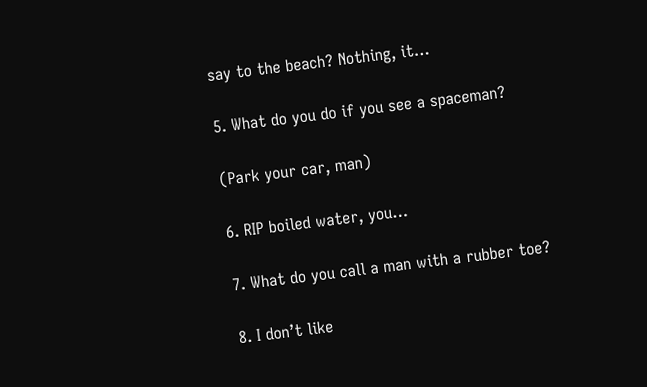say to the beach? Nothing, it…

5. What do you do if you see a spaceman?

(Park your car, man)

6. RIP boiled water, you…

7. What do you call a man with a rubber toe?

8. I don’t like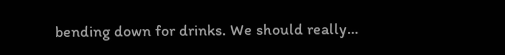bending down for drinks. We should really…